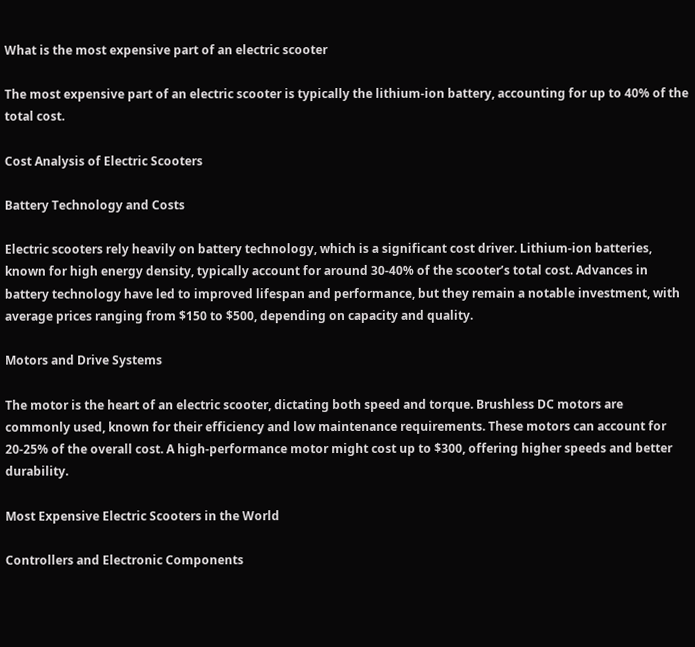What is the most expensive part of an electric scooter

The most expensive part of an electric scooter is typically the lithium-ion battery, accounting for up to 40% of the total cost.

Cost Analysis of Electric Scooters

Battery Technology and Costs

Electric scooters rely heavily on battery technology, which is a significant cost driver. Lithium-ion batteries, known for high energy density, typically account for around 30-40% of the scooter’s total cost. Advances in battery technology have led to improved lifespan and performance, but they remain a notable investment, with average prices ranging from $150 to $500, depending on capacity and quality.

Motors and Drive Systems

The motor is the heart of an electric scooter, dictating both speed and torque. Brushless DC motors are commonly used, known for their efficiency and low maintenance requirements. These motors can account for 20-25% of the overall cost. A high-performance motor might cost up to $300, offering higher speeds and better durability.

Most Expensive Electric Scooters in the World

Controllers and Electronic Components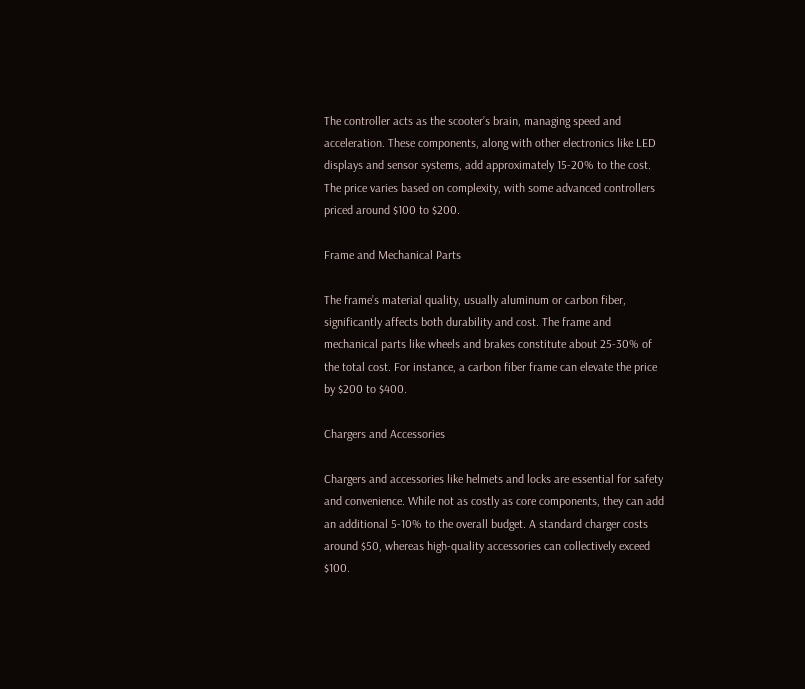The controller acts as the scooter’s brain, managing speed and acceleration. These components, along with other electronics like LED displays and sensor systems, add approximately 15-20% to the cost. The price varies based on complexity, with some advanced controllers priced around $100 to $200.

Frame and Mechanical Parts

The frame’s material quality, usually aluminum or carbon fiber, significantly affects both durability and cost. The frame and mechanical parts like wheels and brakes constitute about 25-30% of the total cost. For instance, a carbon fiber frame can elevate the price by $200 to $400.

Chargers and Accessories

Chargers and accessories like helmets and locks are essential for safety and convenience. While not as costly as core components, they can add an additional 5-10% to the overall budget. A standard charger costs around $50, whereas high-quality accessories can collectively exceed $100.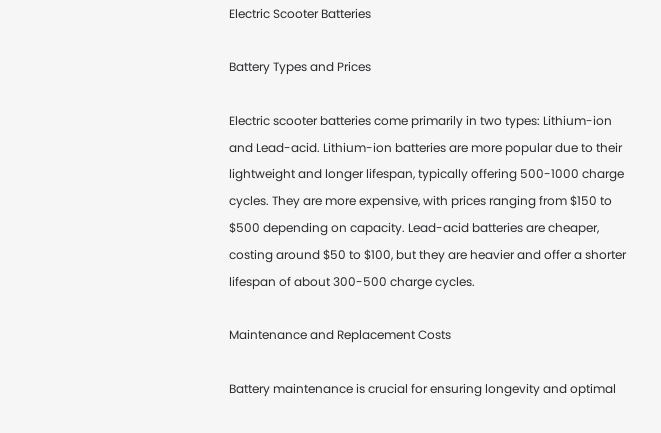Electric Scooter Batteries

Battery Types and Prices

Electric scooter batteries come primarily in two types: Lithium-ion and Lead-acid. Lithium-ion batteries are more popular due to their lightweight and longer lifespan, typically offering 500-1000 charge cycles. They are more expensive, with prices ranging from $150 to $500 depending on capacity. Lead-acid batteries are cheaper, costing around $50 to $100, but they are heavier and offer a shorter lifespan of about 300-500 charge cycles.

Maintenance and Replacement Costs

Battery maintenance is crucial for ensuring longevity and optimal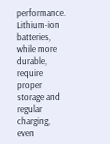performance. Lithium-ion batteries, while more durable, require proper storage and regular charging, even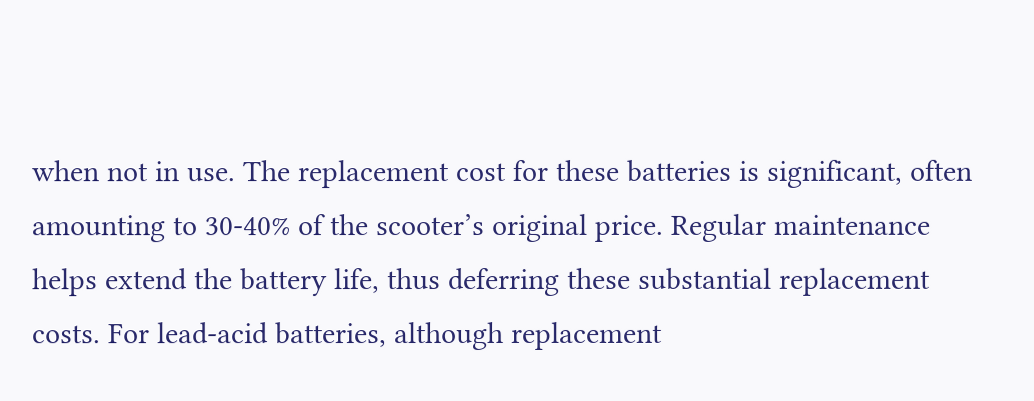when not in use. The replacement cost for these batteries is significant, often amounting to 30-40% of the scooter’s original price. Regular maintenance helps extend the battery life, thus deferring these substantial replacement costs. For lead-acid batteries, although replacement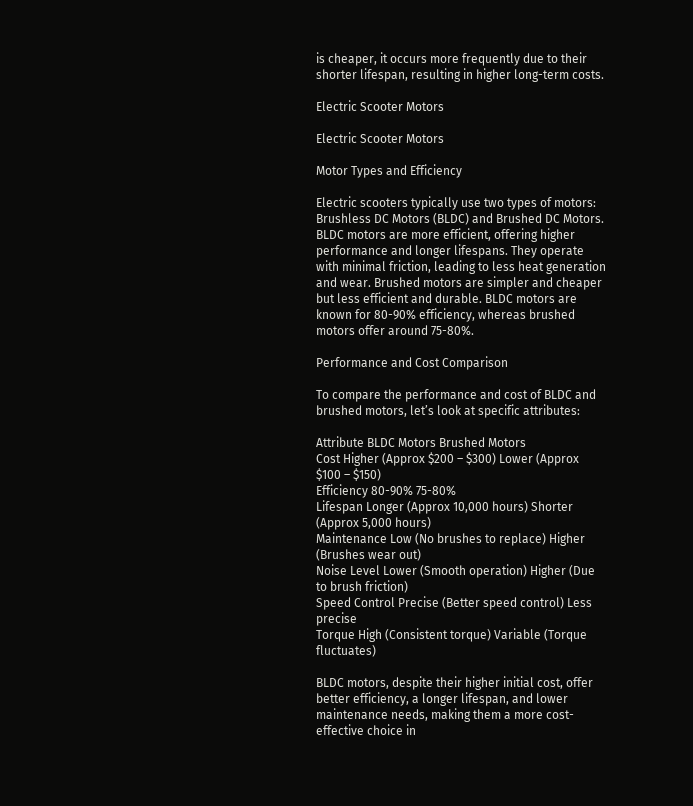is cheaper, it occurs more frequently due to their shorter lifespan, resulting in higher long-term costs.

Electric Scooter Motors

Electric Scooter Motors

Motor Types and Efficiency

Electric scooters typically use two types of motors: Brushless DC Motors (BLDC) and Brushed DC Motors. BLDC motors are more efficient, offering higher performance and longer lifespans. They operate with minimal friction, leading to less heat generation and wear. Brushed motors are simpler and cheaper but less efficient and durable. BLDC motors are known for 80-90% efficiency, whereas brushed motors offer around 75-80%.

Performance and Cost Comparison

To compare the performance and cost of BLDC and brushed motors, let’s look at specific attributes:

Attribute BLDC Motors Brushed Motors
Cost Higher (Approx $200 – $300) Lower (Approx $100 – $150)
Efficiency 80-90% 75-80%
Lifespan Longer (Approx 10,000 hours) Shorter (Approx 5,000 hours)
Maintenance Low (No brushes to replace) Higher (Brushes wear out)
Noise Level Lower (Smooth operation) Higher (Due to brush friction)
Speed Control Precise (Better speed control) Less precise
Torque High (Consistent torque) Variable (Torque fluctuates)

BLDC motors, despite their higher initial cost, offer better efficiency, a longer lifespan, and lower maintenance needs, making them a more cost-effective choice in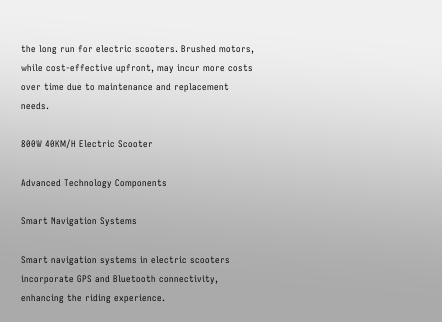the long run for electric scooters. Brushed motors, while cost-effective upfront, may incur more costs over time due to maintenance and replacement needs.

800W 40KM/H Electric Scooter

Advanced Technology Components

Smart Navigation Systems

Smart navigation systems in electric scooters incorporate GPS and Bluetooth connectivity, enhancing the riding experience.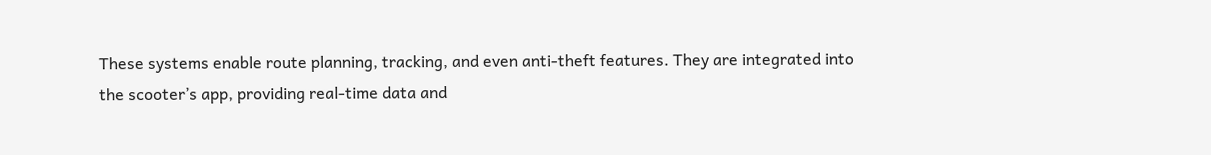These systems enable route planning, tracking, and even anti-theft features. They are integrated into the scooter’s app, providing real-time data and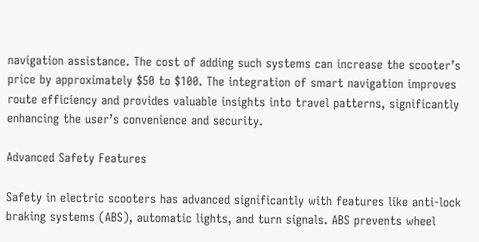navigation assistance. The cost of adding such systems can increase the scooter’s price by approximately $50 to $100. The integration of smart navigation improves route efficiency and provides valuable insights into travel patterns, significantly enhancing the user’s convenience and security.

Advanced Safety Features

Safety in electric scooters has advanced significantly with features like anti-lock braking systems (ABS), automatic lights, and turn signals. ABS prevents wheel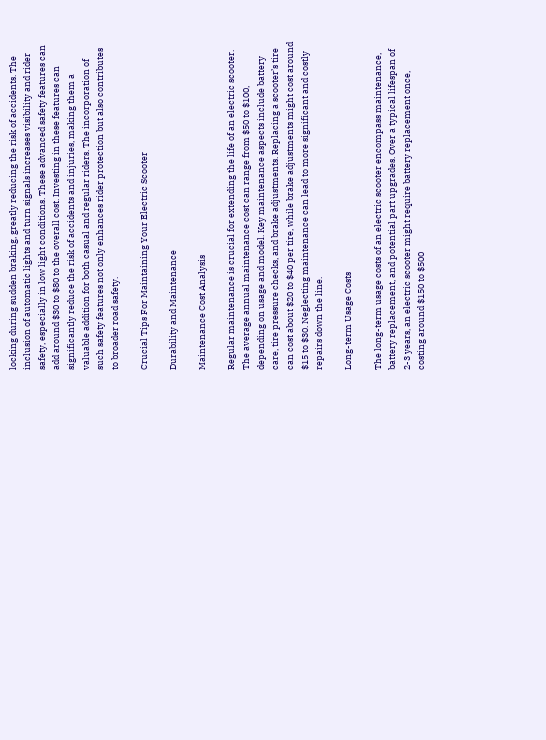locking during sudden braking, greatly reducing the risk of accidents. The inclusion of automatic lights and turn signals increases visibility and rider safety, especially in low light conditions. These advanced safety features can add around $30 to $80 to the overall cost. Investing in these features can significantly reduce the risk of accidents and injuries, making them a valuable addition for both casual and regular riders. The incorporation of such safety features not only enhances rider protection but also contributes to broader road safety.

Crucial Tips For Maintaining Your Electric Scooter

Durability and Maintenance

Maintenance Cost Analysis

Regular maintenance is crucial for extending the life of an electric scooter. The average annual maintenance cost can range from $50 to $100, depending on usage and model. Key maintenance aspects include battery care, tire pressure checks, and brake adjustments. Replacing a scooter’s tire can cost about $20 to $40 per tire, while brake adjustments might cost around $15 to $30. Neglecting maintenance can lead to more significant and costly repairs down the line.

Long-term Usage Costs

The long-term usage costs of an electric scooter encompass maintenance, battery replacement, and potential part upgrades. Over a typical lifespan of 2-3 years, an electric scooter might require battery replacement once, costing around $150 to $500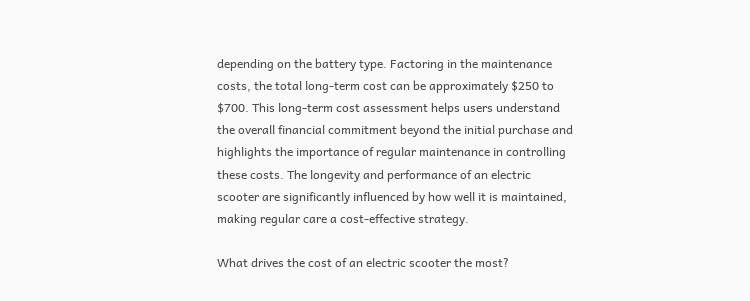depending on the battery type. Factoring in the maintenance costs, the total long-term cost can be approximately $250 to $700. This long-term cost assessment helps users understand the overall financial commitment beyond the initial purchase and highlights the importance of regular maintenance in controlling these costs. The longevity and performance of an electric scooter are significantly influenced by how well it is maintained, making regular care a cost-effective strategy.

What drives the cost of an electric scooter the most?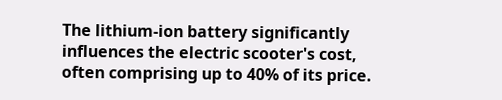The lithium-ion battery significantly influences the electric scooter's cost, often comprising up to 40% of its price.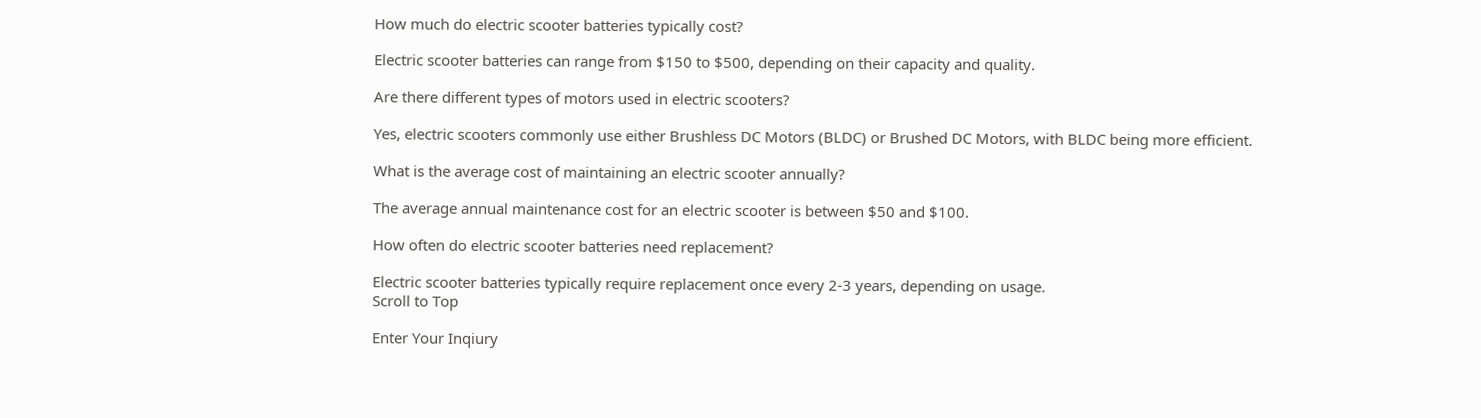How much do electric scooter batteries typically cost?

Electric scooter batteries can range from $150 to $500, depending on their capacity and quality.

Are there different types of motors used in electric scooters?

Yes, electric scooters commonly use either Brushless DC Motors (BLDC) or Brushed DC Motors, with BLDC being more efficient.

What is the average cost of maintaining an electric scooter annually?

The average annual maintenance cost for an electric scooter is between $50 and $100.

How often do electric scooter batteries need replacement?

Electric scooter batteries typically require replacement once every 2-3 years, depending on usage.
Scroll to Top

Enter Your Inqiury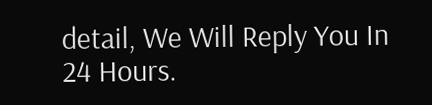detail, We Will Reply You In 24 Hours.